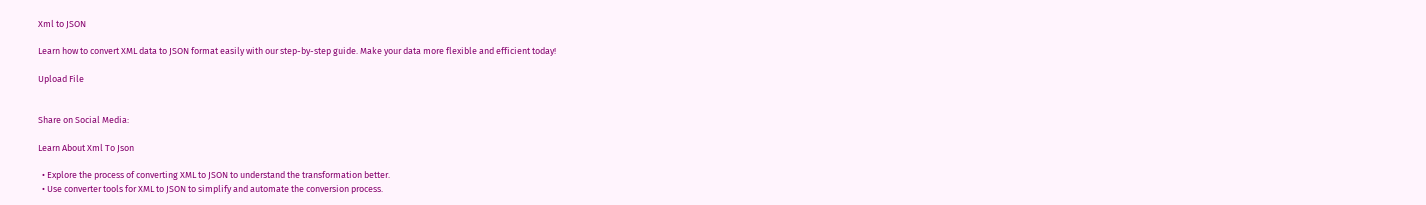Xml to JSON

Learn how to convert XML data to JSON format easily with our step-by-step guide. Make your data more flexible and efficient today!

Upload File


Share on Social Media:

Learn About Xml To Json

  • Explore the process of converting XML to JSON to understand the transformation better.
  • Use converter tools for XML to JSON to simplify and automate the conversion process.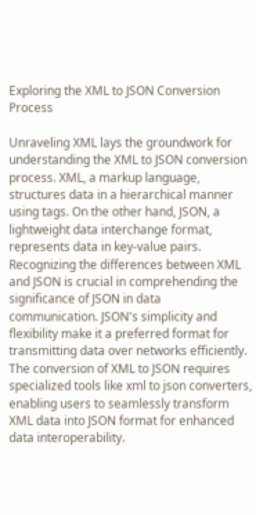Exploring the XML to JSON Conversion Process

Unraveling XML lays the groundwork for understanding the XML to JSON conversion process. XML, a markup language, structures data in a hierarchical manner using tags. On the other hand, JSON, a lightweight data interchange format, represents data in key-value pairs. Recognizing the differences between XML and JSON is crucial in comprehending the significance of JSON in data communication. JSON's simplicity and flexibility make it a preferred format for transmitting data over networks efficiently. The conversion of XML to JSON requires specialized tools like xml to json converters, enabling users to seamlessly transform XML data into JSON format for enhanced data interoperability.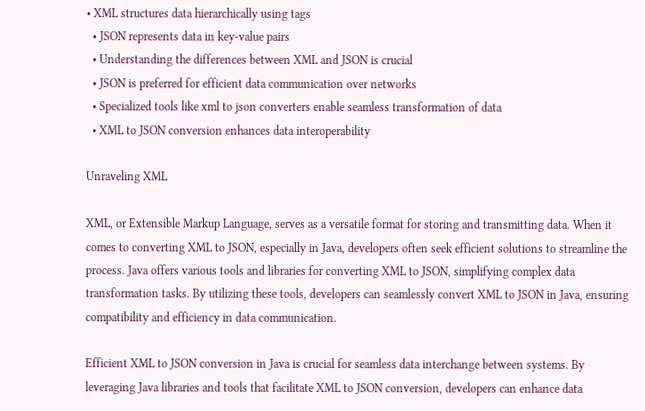• XML structures data hierarchically using tags
  • JSON represents data in key-value pairs
  • Understanding the differences between XML and JSON is crucial
  • JSON is preferred for efficient data communication over networks
  • Specialized tools like xml to json converters enable seamless transformation of data
  • XML to JSON conversion enhances data interoperability

Unraveling XML

XML, or Extensible Markup Language, serves as a versatile format for storing and transmitting data. When it comes to converting XML to JSON, especially in Java, developers often seek efficient solutions to streamline the process. Java offers various tools and libraries for converting XML to JSON, simplifying complex data transformation tasks. By utilizing these tools, developers can seamlessly convert XML to JSON in Java, ensuring compatibility and efficiency in data communication.

Efficient XML to JSON conversion in Java is crucial for seamless data interchange between systems. By leveraging Java libraries and tools that facilitate XML to JSON conversion, developers can enhance data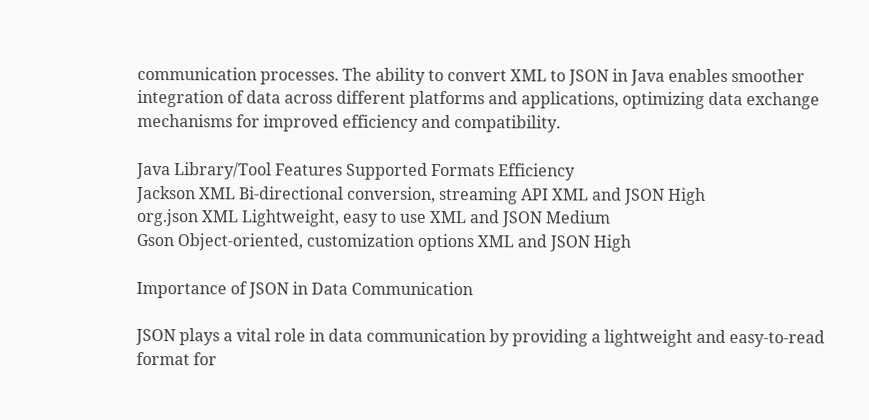communication processes. The ability to convert XML to JSON in Java enables smoother integration of data across different platforms and applications, optimizing data exchange mechanisms for improved efficiency and compatibility.

Java Library/Tool Features Supported Formats Efficiency
Jackson XML Bi-directional conversion, streaming API XML and JSON High
org.json XML Lightweight, easy to use XML and JSON Medium
Gson Object-oriented, customization options XML and JSON High

Importance of JSON in Data Communication

JSON plays a vital role in data communication by providing a lightweight and easy-to-read format for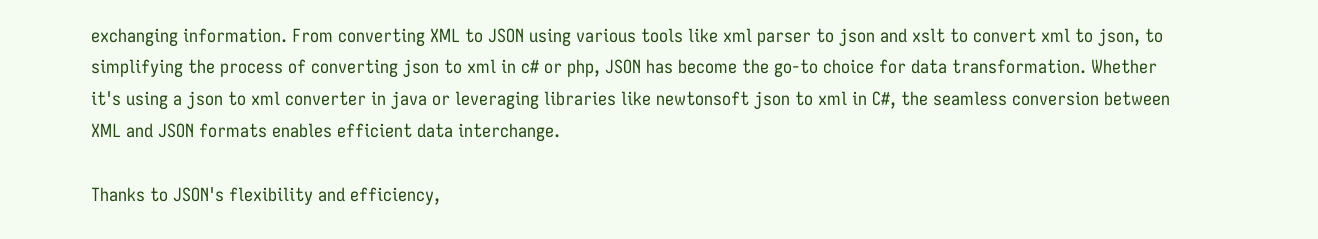exchanging information. From converting XML to JSON using various tools like xml parser to json and xslt to convert xml to json, to simplifying the process of converting json to xml in c# or php, JSON has become the go-to choice for data transformation. Whether it's using a json to xml converter in java or leveraging libraries like newtonsoft json to xml in C#, the seamless conversion between XML and JSON formats enables efficient data interchange.

Thanks to JSON's flexibility and efficiency,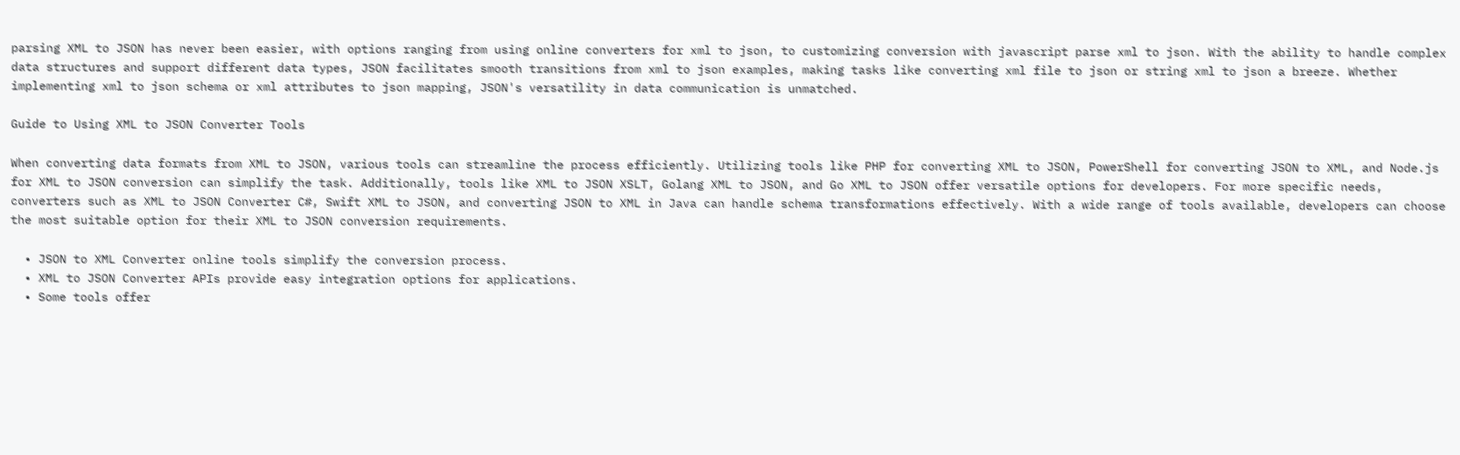parsing XML to JSON has never been easier, with options ranging from using online converters for xml to json, to customizing conversion with javascript parse xml to json. With the ability to handle complex data structures and support different data types, JSON facilitates smooth transitions from xml to json examples, making tasks like converting xml file to json or string xml to json a breeze. Whether implementing xml to json schema or xml attributes to json mapping, JSON's versatility in data communication is unmatched.

Guide to Using XML to JSON Converter Tools

When converting data formats from XML to JSON, various tools can streamline the process efficiently. Utilizing tools like PHP for converting XML to JSON, PowerShell for converting JSON to XML, and Node.js for XML to JSON conversion can simplify the task. Additionally, tools like XML to JSON XSLT, Golang XML to JSON, and Go XML to JSON offer versatile options for developers. For more specific needs, converters such as XML to JSON Converter C#, Swift XML to JSON, and converting JSON to XML in Java can handle schema transformations effectively. With a wide range of tools available, developers can choose the most suitable option for their XML to JSON conversion requirements.

  • JSON to XML Converter online tools simplify the conversion process.
  • XML to JSON Converter APIs provide easy integration options for applications.
  • Some tools offer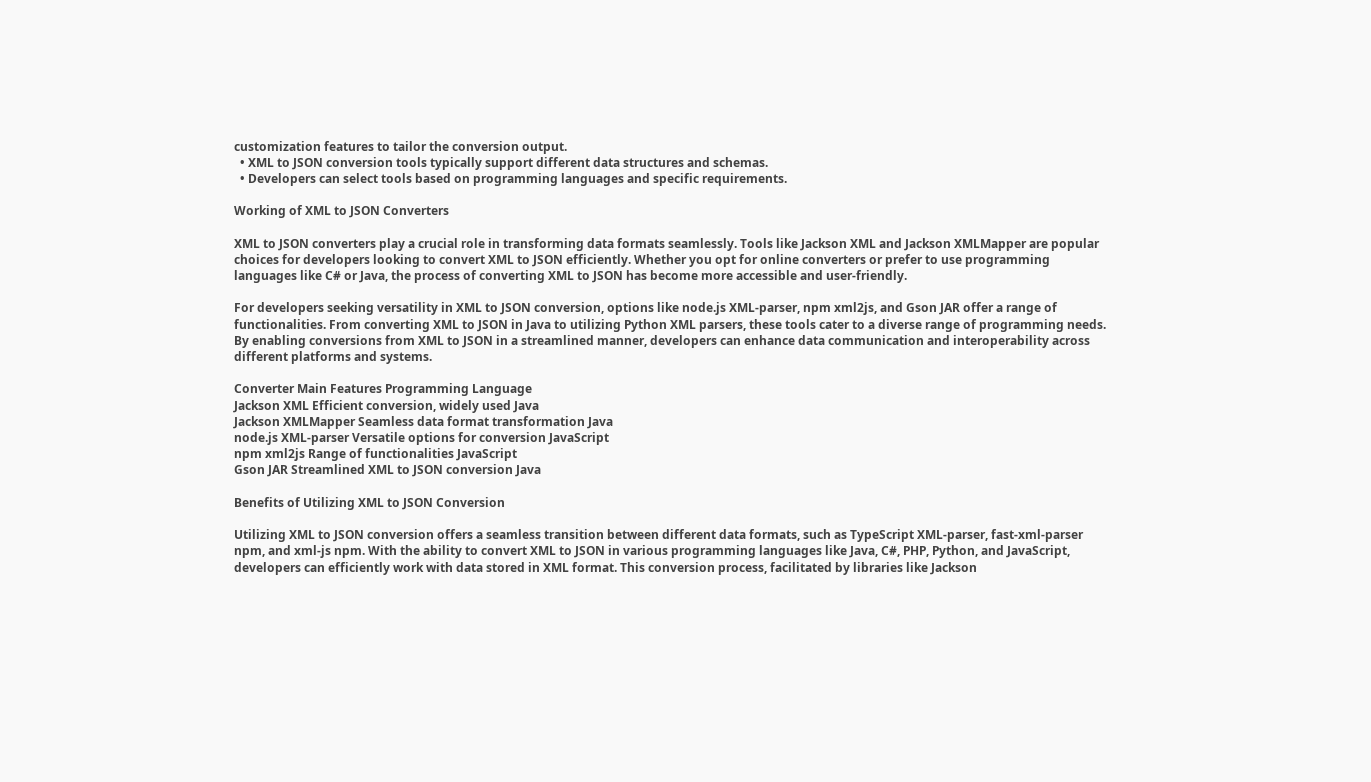customization features to tailor the conversion output.
  • XML to JSON conversion tools typically support different data structures and schemas.
  • Developers can select tools based on programming languages and specific requirements.

Working of XML to JSON Converters

XML to JSON converters play a crucial role in transforming data formats seamlessly. Tools like Jackson XML and Jackson XMLMapper are popular choices for developers looking to convert XML to JSON efficiently. Whether you opt for online converters or prefer to use programming languages like C# or Java, the process of converting XML to JSON has become more accessible and user-friendly.

For developers seeking versatility in XML to JSON conversion, options like node.js XML-parser, npm xml2js, and Gson JAR offer a range of functionalities. From converting XML to JSON in Java to utilizing Python XML parsers, these tools cater to a diverse range of programming needs. By enabling conversions from XML to JSON in a streamlined manner, developers can enhance data communication and interoperability across different platforms and systems.

Converter Main Features Programming Language
Jackson XML Efficient conversion, widely used Java
Jackson XMLMapper Seamless data format transformation Java
node.js XML-parser Versatile options for conversion JavaScript
npm xml2js Range of functionalities JavaScript
Gson JAR Streamlined XML to JSON conversion Java

Benefits of Utilizing XML to JSON Conversion

Utilizing XML to JSON conversion offers a seamless transition between different data formats, such as TypeScript XML-parser, fast-xml-parser npm, and xml-js npm. With the ability to convert XML to JSON in various programming languages like Java, C#, PHP, Python, and JavaScript, developers can efficiently work with data stored in XML format. This conversion process, facilitated by libraries like Jackson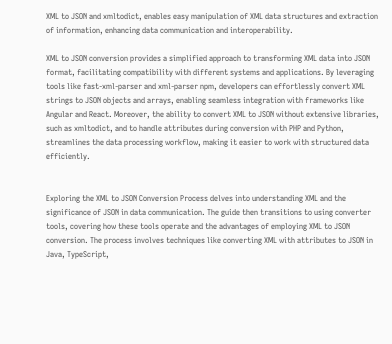XML to JSON and xmltodict, enables easy manipulation of XML data structures and extraction of information, enhancing data communication and interoperability.

XML to JSON conversion provides a simplified approach to transforming XML data into JSON format, facilitating compatibility with different systems and applications. By leveraging tools like fast-xml-parser and xml-parser npm, developers can effortlessly convert XML strings to JSON objects and arrays, enabling seamless integration with frameworks like Angular and React. Moreover, the ability to convert XML to JSON without extensive libraries, such as xmltodict, and to handle attributes during conversion with PHP and Python, streamlines the data processing workflow, making it easier to work with structured data efficiently.


Exploring the XML to JSON Conversion Process delves into understanding XML and the significance of JSON in data communication. The guide then transitions to using converter tools, covering how these tools operate and the advantages of employing XML to JSON conversion. The process involves techniques like converting XML with attributes to JSON in Java, TypeScript,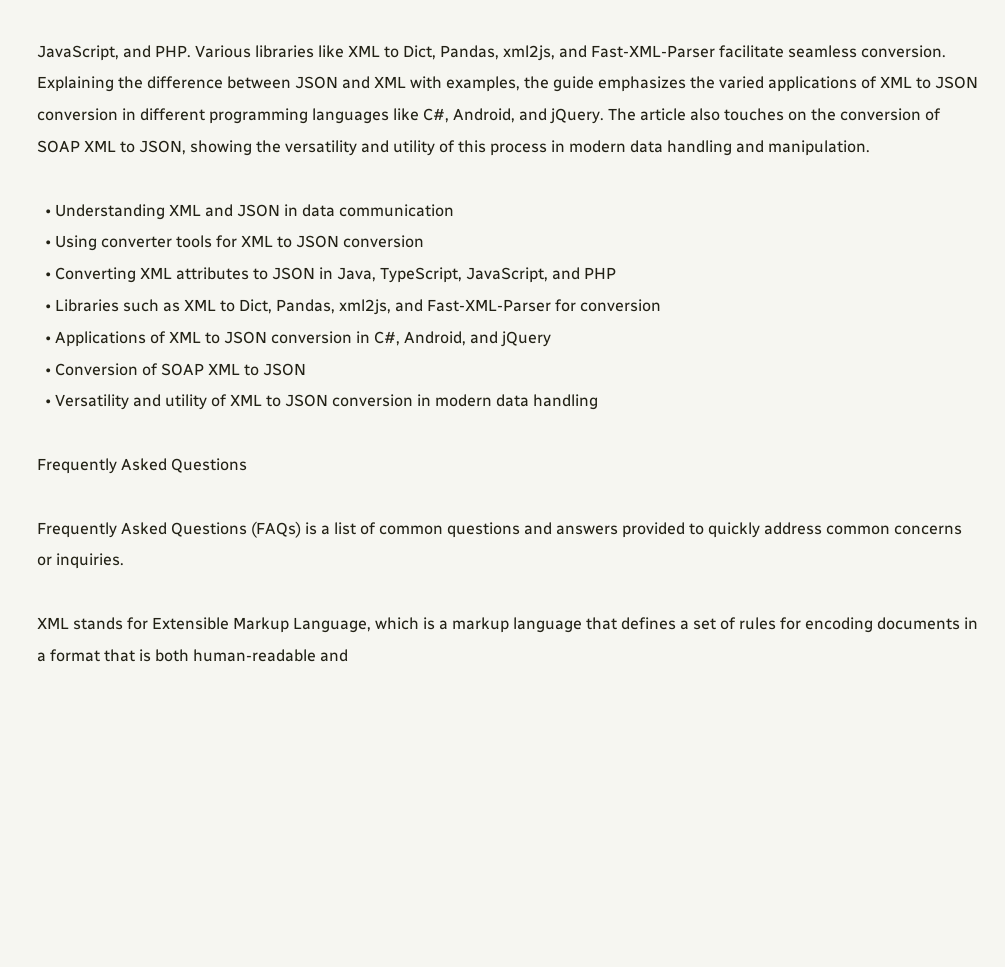JavaScript, and PHP. Various libraries like XML to Dict, Pandas, xml2js, and Fast-XML-Parser facilitate seamless conversion. Explaining the difference between JSON and XML with examples, the guide emphasizes the varied applications of XML to JSON conversion in different programming languages like C#, Android, and jQuery. The article also touches on the conversion of SOAP XML to JSON, showing the versatility and utility of this process in modern data handling and manipulation.

  • Understanding XML and JSON in data communication
  • Using converter tools for XML to JSON conversion
  • Converting XML attributes to JSON in Java, TypeScript, JavaScript, and PHP
  • Libraries such as XML to Dict, Pandas, xml2js, and Fast-XML-Parser for conversion
  • Applications of XML to JSON conversion in C#, Android, and jQuery
  • Conversion of SOAP XML to JSON
  • Versatility and utility of XML to JSON conversion in modern data handling

Frequently Asked Questions

Frequently Asked Questions (FAQs) is a list of common questions and answers provided to quickly address common concerns or inquiries.

XML stands for Extensible Markup Language, which is a markup language that defines a set of rules for encoding documents in a format that is both human-readable and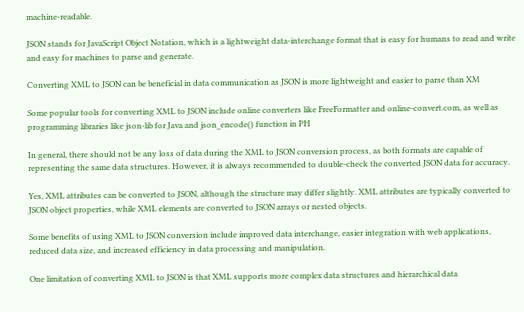machine-readable.

JSON stands for JavaScript Object Notation, which is a lightweight data-interchange format that is easy for humans to read and write and easy for machines to parse and generate.

Converting XML to JSON can be beneficial in data communication as JSON is more lightweight and easier to parse than XM

Some popular tools for converting XML to JSON include online converters like FreeFormatter and online-convert.com, as well as programming libraries like json-lib for Java and json_encode() function in PH

In general, there should not be any loss of data during the XML to JSON conversion process, as both formats are capable of representing the same data structures. However, it is always recommended to double-check the converted JSON data for accuracy.

Yes, XML attributes can be converted to JSON, although the structure may differ slightly. XML attributes are typically converted to JSON object properties, while XML elements are converted to JSON arrays or nested objects.

Some benefits of using XML to JSON conversion include improved data interchange, easier integration with web applications, reduced data size, and increased efficiency in data processing and manipulation.

One limitation of converting XML to JSON is that XML supports more complex data structures and hierarchical data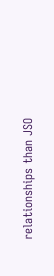relationships than JSO